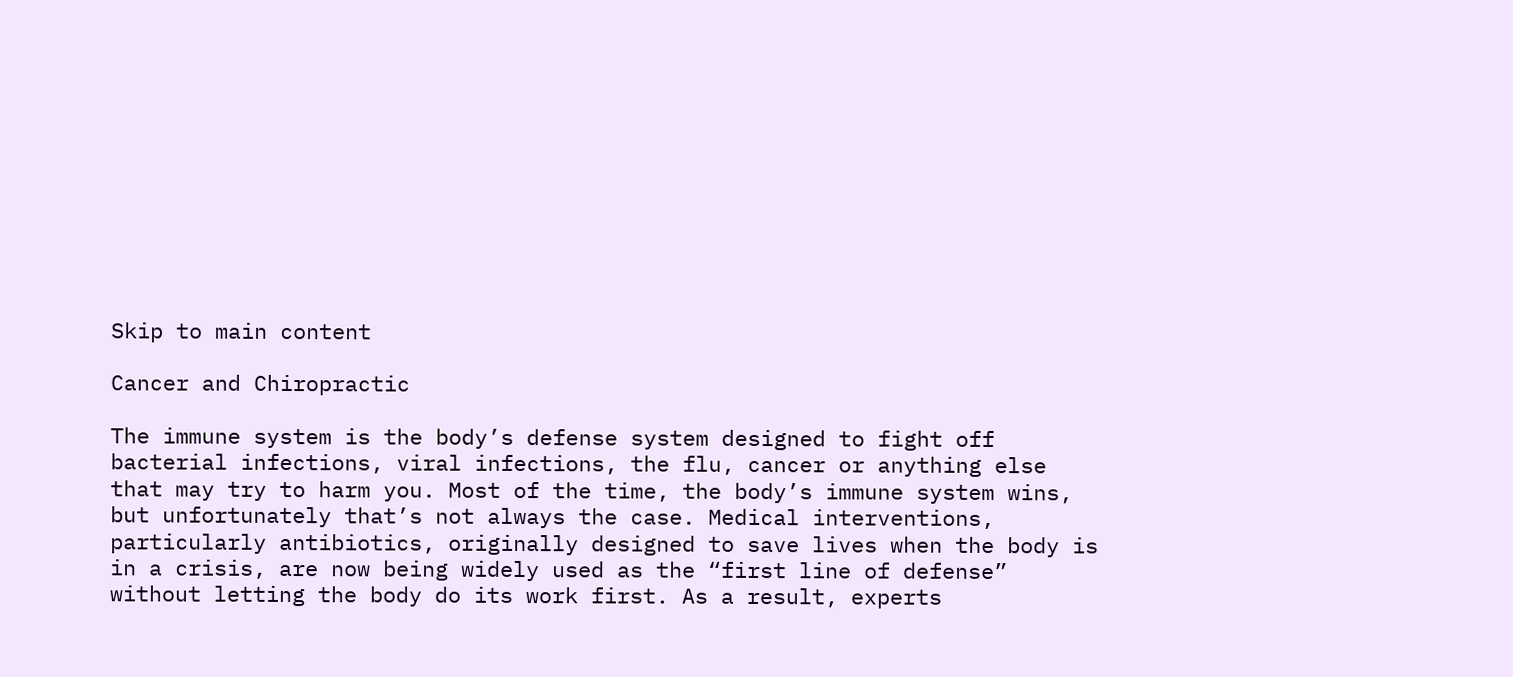Skip to main content

Cancer and Chiropractic

The immune system is the body’s defense system designed to fight off bacterial infections, viral infections, the flu, cancer or anything else that may try to harm you. Most of the time, the body’s immune system wins, but unfortunately that’s not always the case. Medical interventions, particularly antibiotics, originally designed to save lives when the body is in a crisis, are now being widely used as the “first line of defense” without letting the body do its work first. As a result, experts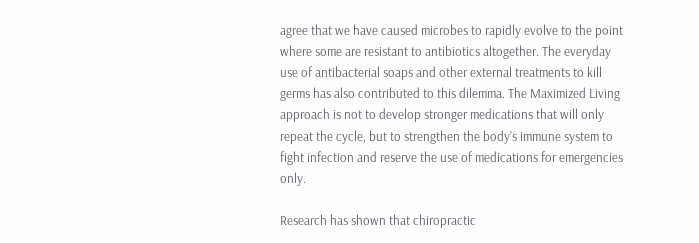agree that we have caused microbes to rapidly evolve to the point where some are resistant to antibiotics altogether. The everyday use of antibacterial soaps and other external treatments to kill germs has also contributed to this dilemma. The Maximized Living approach is not to develop stronger medications that will only repeat the cycle, but to strengthen the body’s immune system to fight infection and reserve the use of medications for emergencies only.

Research has shown that chiropractic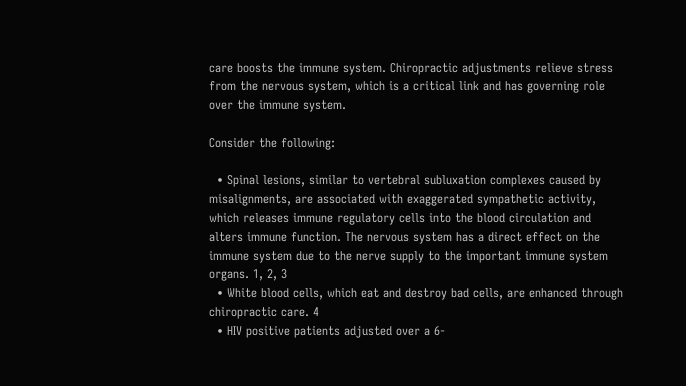care boosts the immune system. Chiropractic adjustments relieve stress from the nervous system, which is a critical link and has governing role over the immune system.

Consider the following:

  • Spinal lesions, similar to vertebral subluxation complexes caused by misalignments, are associated with exaggerated sympathetic activity, which releases immune regulatory cells into the blood circulation and alters immune function. The nervous system has a direct effect on the immune system due to the nerve supply to the important immune system organs. 1, 2, 3
  • White blood cells, which eat and destroy bad cells, are enhanced through chiropractic care. 4
  • HIV positive patients adjusted over a 6-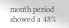month period showed a 48%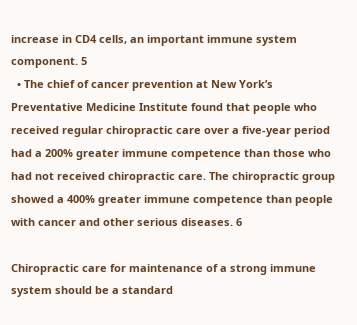increase in CD4 cells, an important immune system component. 5
  • The chief of cancer prevention at New York’s Preventative Medicine Institute found that people who received regular chiropractic care over a five-year period had a 200% greater immune competence than those who had not received chiropractic care. The chiropractic group showed a 400% greater immune competence than people with cancer and other serious diseases. 6

Chiropractic care for maintenance of a strong immune system should be a standard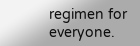regimen for everyone.